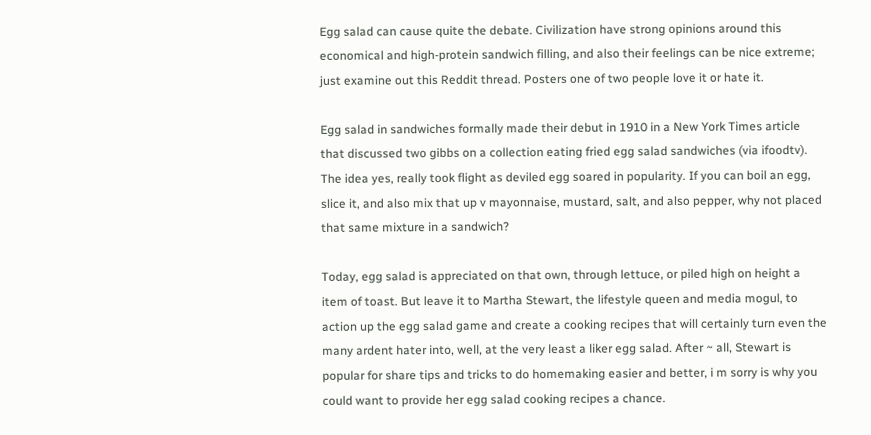Egg salad can cause quite the debate. Civilization have strong opinions around this economical and high-protein sandwich filling, and also their feelings can be nice extreme; just examine out this Reddit thread. Posters one of two people love it or hate it.

Egg salad in sandwiches formally made their debut in 1910 in a New York Times article that discussed two gibbs on a collection eating fried egg salad sandwiches (via ifoodtv). The idea yes, really took flight as deviled egg soared in popularity. If you can boil an egg, slice it, and also mix that up v mayonnaise, mustard, salt, and also pepper, why not placed that same mixture in a sandwich?

Today, egg salad is appreciated on that own, through lettuce, or piled high on height a item of toast. But leave it to Martha Stewart, the lifestyle queen and media mogul, to action up the egg salad game and create a cooking recipes that will certainly turn even the many ardent hater into, well, at the very least a liker egg salad. After ~ all, Stewart is popular for share tips and tricks to do homemaking easier and better, i m sorry is why you could want to provide her egg salad cooking recipes a chance.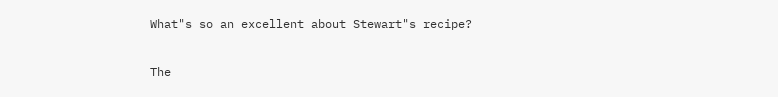What"s so an excellent about Stewart"s recipe?

The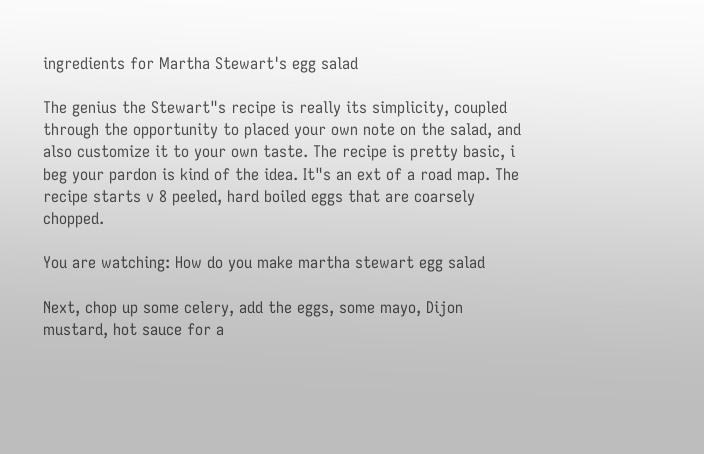ingredients for Martha Stewart's egg salad

The genius the Stewart"s recipe is really its simplicity, coupled through the opportunity to placed your own note on the salad, and also customize it to your own taste. The recipe is pretty basic, i beg your pardon is kind of the idea. It"s an ext of a road map. The recipe starts v 8 peeled, hard boiled eggs that are coarsely chopped.

You are watching: How do you make martha stewart egg salad

Next, chop up some celery, add the eggs, some mayo, Dijon mustard, hot sauce for a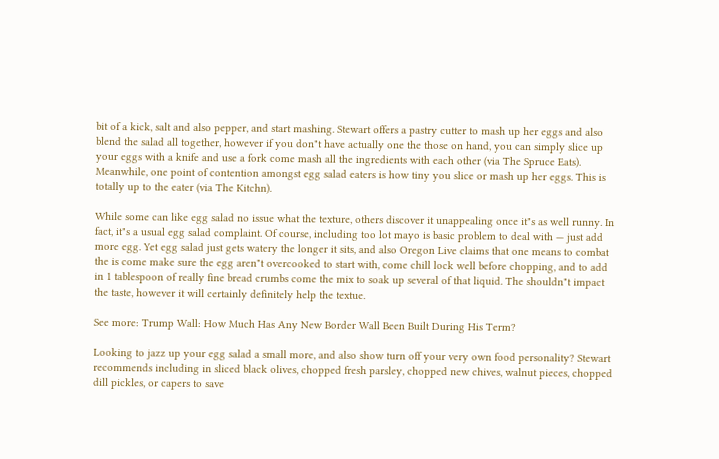bit of a kick, salt and also pepper, and start mashing. Stewart offers a pastry cutter to mash up her eggs and also blend the salad all together, however if you don"t have actually one the those on hand, you can simply slice up your eggs with a knife and use a fork come mash all the ingredients with each other (via The Spruce Eats). Meanwhile, one point of contention amongst egg salad eaters is how tiny you slice or mash up her eggs. This is totally up to the eater (via The Kitchn).

While some can like egg salad no issue what the texture, others discover it unappealing once it"s as well runny. In fact, it"s a usual egg salad complaint. Of course, including too lot mayo is basic problem to deal with — just add more egg. Yet egg salad just gets watery the longer it sits, and also Oregon Live claims that one means to combat the is come make sure the egg aren"t overcooked to start with, come chill lock well before chopping, and to add in 1 tablespoon of really fine bread crumbs come the mix to soak up several of that liquid. The shouldn"t impact the taste, however it will certainly definitely help the textue.

See more: Trump Wall: How Much Has Any New Border Wall Been Built During His Term?

Looking to jazz up your egg salad a small more, and also show turn off your very own food personality? Stewart recommends including in sliced black olives, chopped fresh parsley, chopped new chives, walnut pieces, chopped dill pickles, or capers to save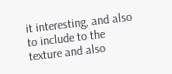it interesting, and also to include to the texture and also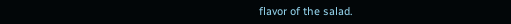flavor of the salad.